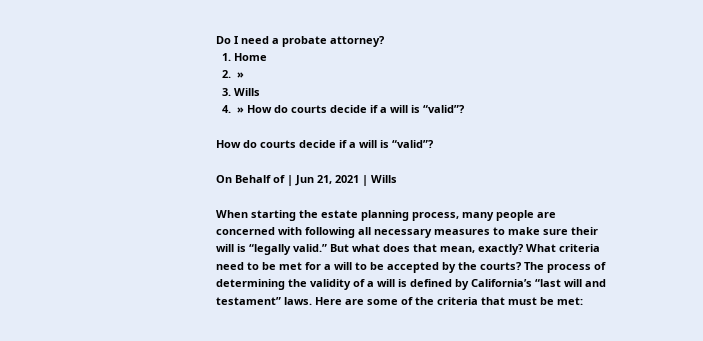Do I need a probate attorney?
  1. Home
  2.  »
  3. Wills
  4.  » How do courts decide if a will is “valid”?

How do courts decide if a will is “valid”?

On Behalf of | Jun 21, 2021 | Wills

When starting the estate planning process, many people are concerned with following all necessary measures to make sure their will is “legally valid.” But what does that mean, exactly? What criteria need to be met for a will to be accepted by the courts? The process of determining the validity of a will is defined by California’s “last will and testament” laws. Here are some of the criteria that must be met: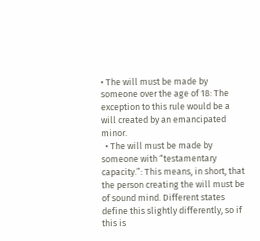• The will must be made by someone over the age of 18: The exception to this rule would be a will created by an emancipated minor.
  • The will must be made by someone with “testamentary capacity.”: This means, in short, that the person creating the will must be of sound mind. Different states define this slightly differently, so if this is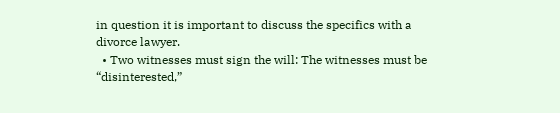in question it is important to discuss the specifics with a divorce lawyer.
  • Two witnesses must sign the will: The witnesses must be “disinterested,”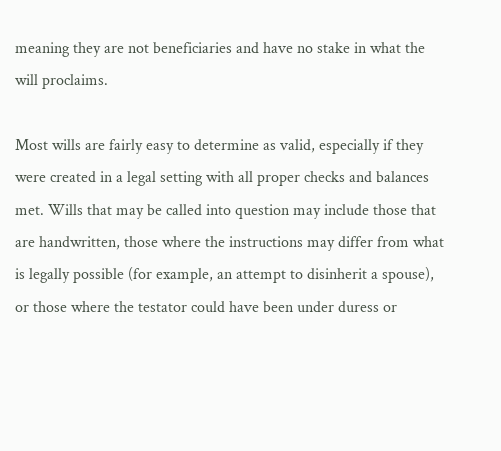meaning they are not beneficiaries and have no stake in what the will proclaims.

Most wills are fairly easy to determine as valid, especially if they were created in a legal setting with all proper checks and balances met. Wills that may be called into question may include those that are handwritten, those where the instructions may differ from what is legally possible (for example, an attempt to disinherit a spouse), or those where the testator could have been under duress or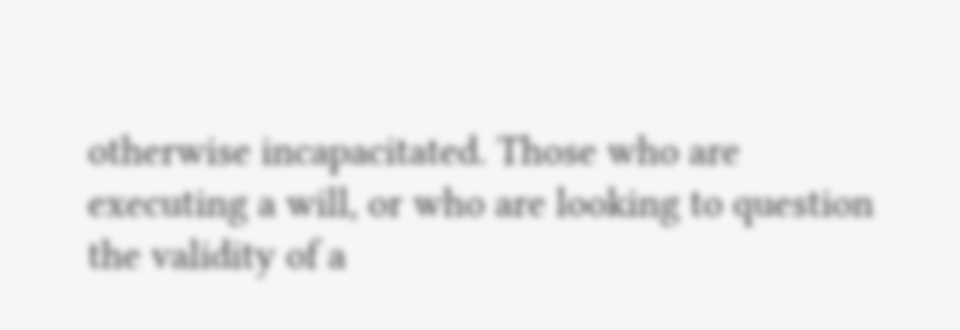otherwise incapacitated. Those who are executing a will, or who are looking to question the validity of a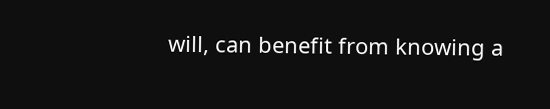will, can benefit from knowing a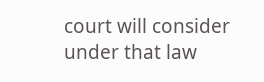court will consider under that law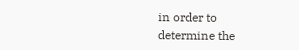in order to determine the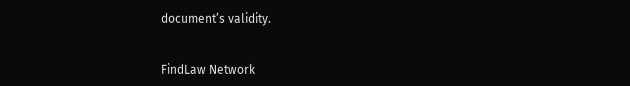document’s validity.


FindLaw Network